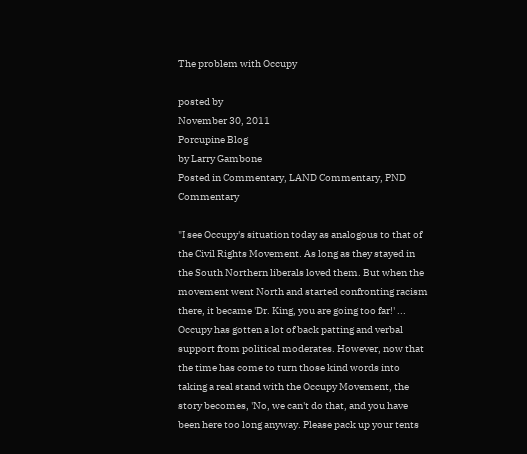The problem with Occupy

posted by
November 30, 2011
Porcupine Blog
by Larry Gambone
Posted in Commentary, LAND Commentary, PND Commentary

"I see Occupy's situation today as analogous to that of the Civil Rights Movement. As long as they stayed in the South Northern liberals loved them. But when the movement went North and started confronting racism there, it became 'Dr. King, you are going too far!' ... Occupy has gotten a lot of back patting and verbal support from political moderates. However, now that the time has come to turn those kind words into taking a real stand with the Occupy Movement, the story becomes, 'No, we can't do that, and you have been here too long anyway. Please pack up your tents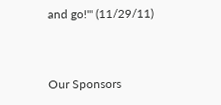and go!'" (11/29/11)


Our Sponsors